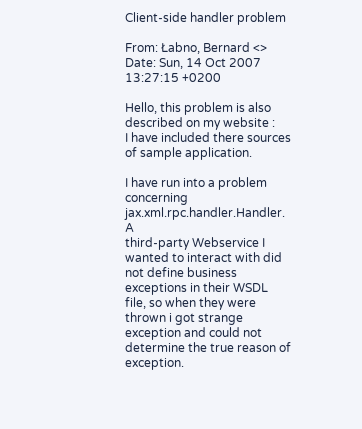Client-side handler problem

From: Łabno, Bernard <>
Date: Sun, 14 Oct 2007 13:27:15 +0200

Hello, this problem is also described on my website :
I have included there sources of sample application.

I have run into a problem concerning jax.xml.rpc.handler.Handler. A
third-party Webservice I wanted to interact with did not define business
exceptions in their WSDL file, so when they were thrown i got strange
exception and could not determine the true reason of exception.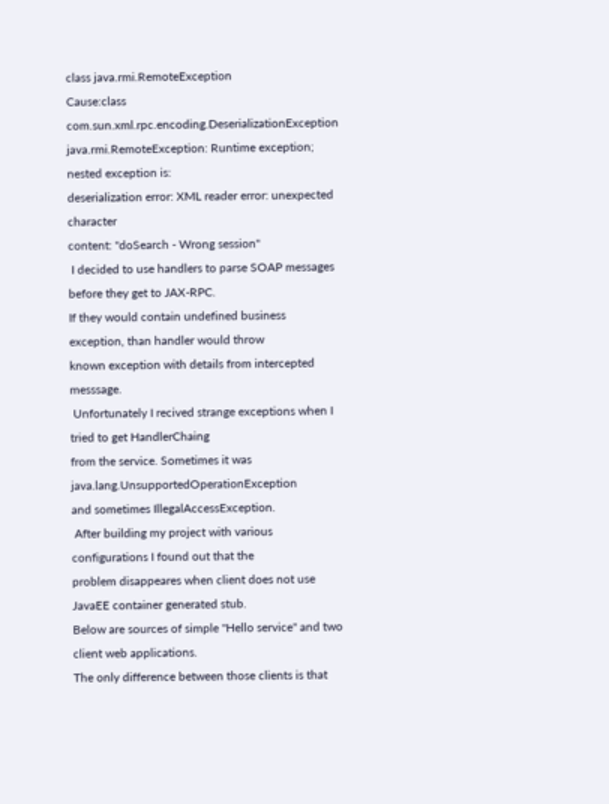class java.rmi.RemoteException
Cause:class com.sun.xml.rpc.encoding.DeserializationException
java.rmi.RemoteException: Runtime exception; nested exception is:
deserialization error: XML reader error: unexpected character
content: "doSearch - Wrong session"
 I decided to use handlers to parse SOAP messages before they get to JAX-RPC.
If they would contain undefined business exception, than handler would throw
known exception with details from intercepted messsage.
 Unfortunately I recived strange exceptions when I tried to get HandlerChaing
from the service. Sometimes it was java.lang.UnsupportedOperationException
and sometimes IllegalAccessException.
 After building my project with various configurations I found out that the
problem disappeares when client does not use JavaEE container generated stub.
Below are sources of simple "Hello service" and two client web applications.
The only difference between those clients is that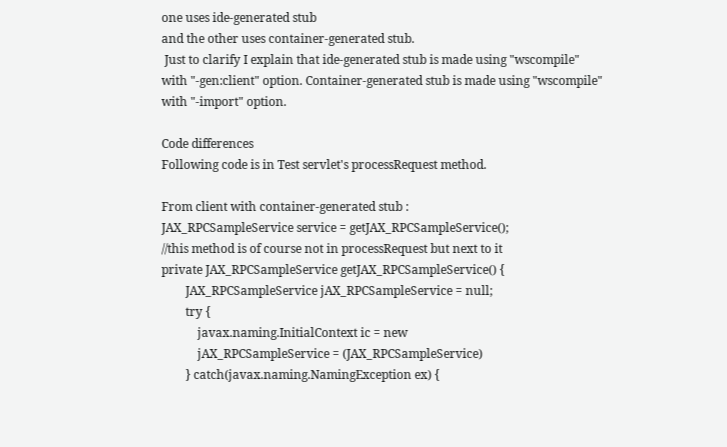one uses ide-generated stub
and the other uses container-generated stub.
 Just to clarify I explain that ide-generated stub is made using "wscompile"
with "-gen:client" option. Container-generated stub is made using "wscompile"
with "-import" option.

Code differences
Following code is in Test servlet's processRequest method.

From client with container-generated stub :
JAX_RPCSampleService service = getJAX_RPCSampleService();
//this method is of course not in processRequest but next to it
private JAX_RPCSampleService getJAX_RPCSampleService() {
        JAX_RPCSampleService jAX_RPCSampleService = null;
        try {
            javax.naming.InitialContext ic = new
            jAX_RPCSampleService = (JAX_RPCSampleService)
        } catch(javax.naming.NamingException ex) {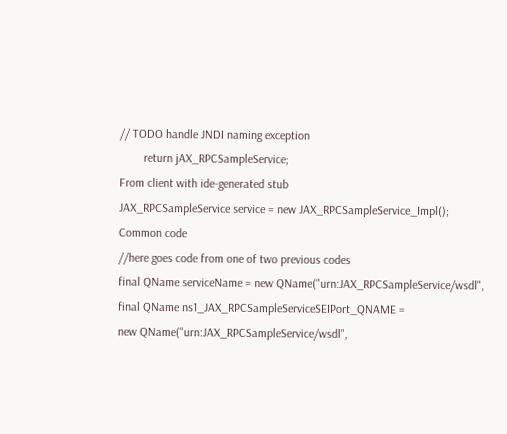// TODO handle JNDI naming exception
        return jAX_RPCSampleService;
From client with ide-generated stub
JAX_RPCSampleService service = new JAX_RPCSampleService_Impl();
Common code
//here goes code from one of two previous codes
final QName serviceName = new QName("urn:JAX_RPCSampleService/wsdl",
final QName ns1_JAX_RPCSampleServiceSEIPort_QNAME =
new QName("urn:JAX_RPCSampleService/wsdl",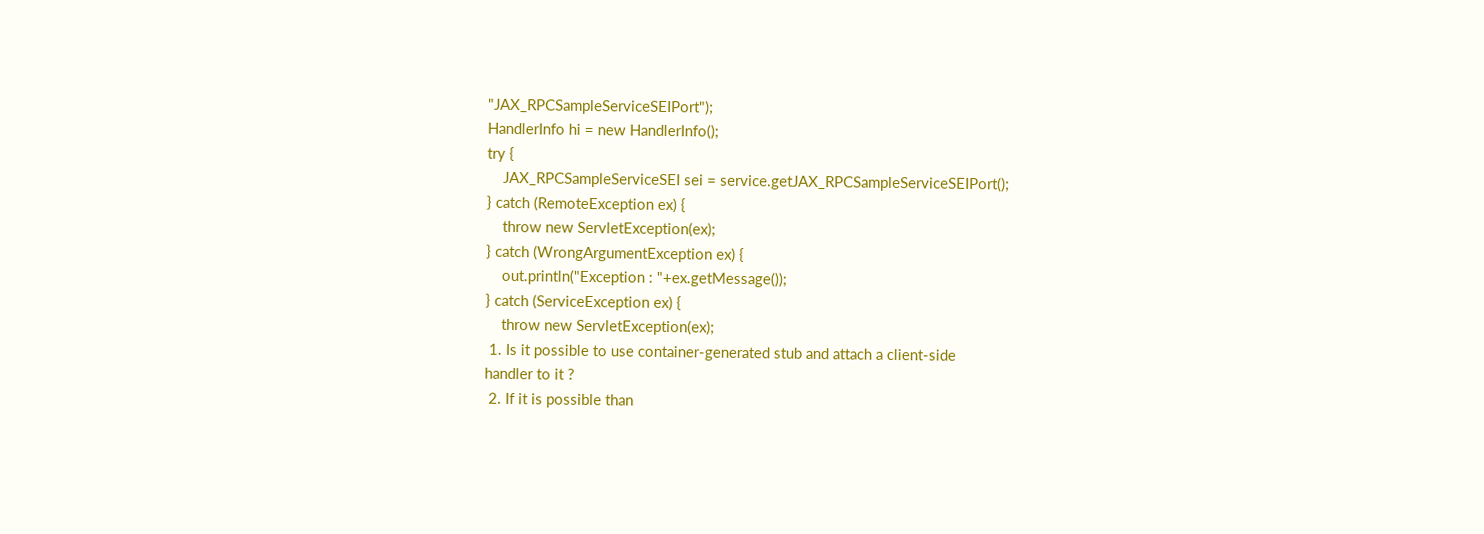"JAX_RPCSampleServiceSEIPort");
HandlerInfo hi = new HandlerInfo();
try {
    JAX_RPCSampleServiceSEI sei = service.getJAX_RPCSampleServiceSEIPort();
} catch (RemoteException ex) {
    throw new ServletException(ex);
} catch (WrongArgumentException ex) {
    out.println("Exception : "+ex.getMessage());
} catch (ServiceException ex) {
    throw new ServletException(ex);
 1. Is it possible to use container-generated stub and attach a client-side
handler to it ?
 2. If it is possible than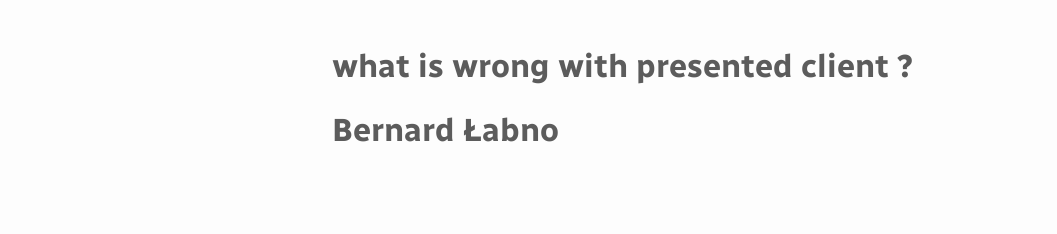what is wrong with presented client ?
Bernard Łabno